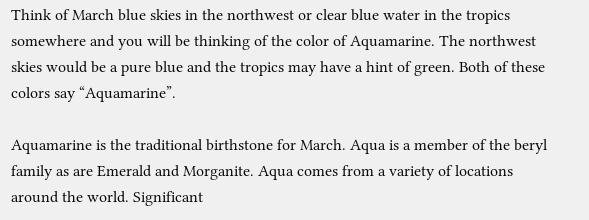Think of March blue skies in the northwest or clear blue water in the tropics somewhere and you will be thinking of the color of Aquamarine. The northwest skies would be a pure blue and the tropics may have a hint of green. Both of these colors say “Aquamarine”.

Aquamarine is the traditional birthstone for March. Aqua is a member of the beryl family as are Emerald and Morganite. Aqua comes from a variety of locations around the world. Significant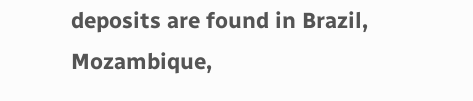deposits are found in Brazil, Mozambique,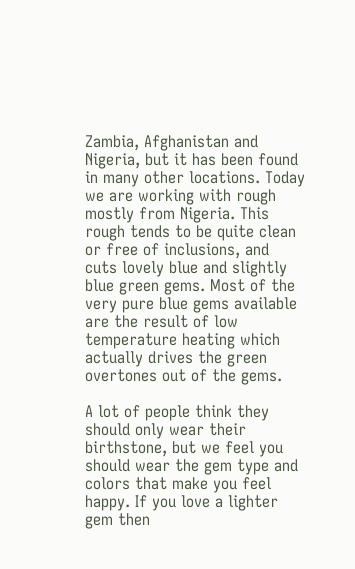Zambia, Afghanistan and Nigeria, but it has been found in many other locations. Today we are working with rough mostly from Nigeria. This rough tends to be quite clean or free of inclusions, and cuts lovely blue and slightly blue green gems. Most of the very pure blue gems available are the result of low temperature heating which actually drives the green overtones out of the gems.

A lot of people think they should only wear their birthstone, but we feel you should wear the gem type and colors that make you feel happy. If you love a lighter gem then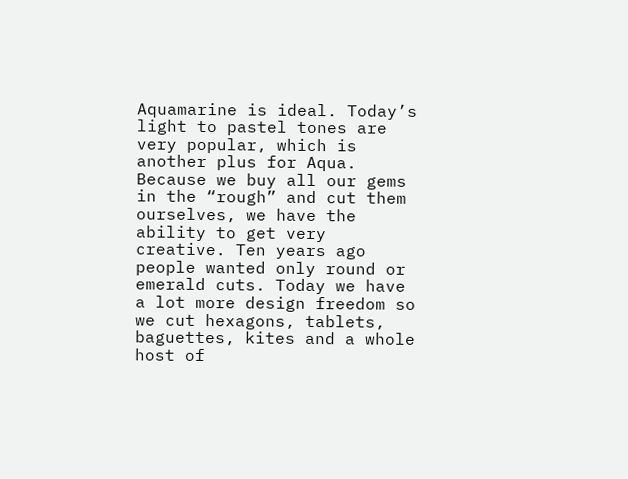Aquamarine is ideal. Today’s light to pastel tones are very popular, which is another plus for Aqua. Because we buy all our gems in the “rough” and cut them ourselves, we have the ability to get very creative. Ten years ago people wanted only round or emerald cuts. Today we have a lot more design freedom so we cut hexagons, tablets, baguettes, kites and a whole host of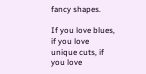fancy shapes.

If you love blues, if you love unique cuts, if you love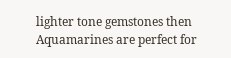lighter tone gemstones then Aquamarines are perfect for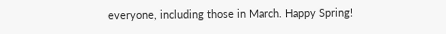everyone, including those in March. Happy Spring!